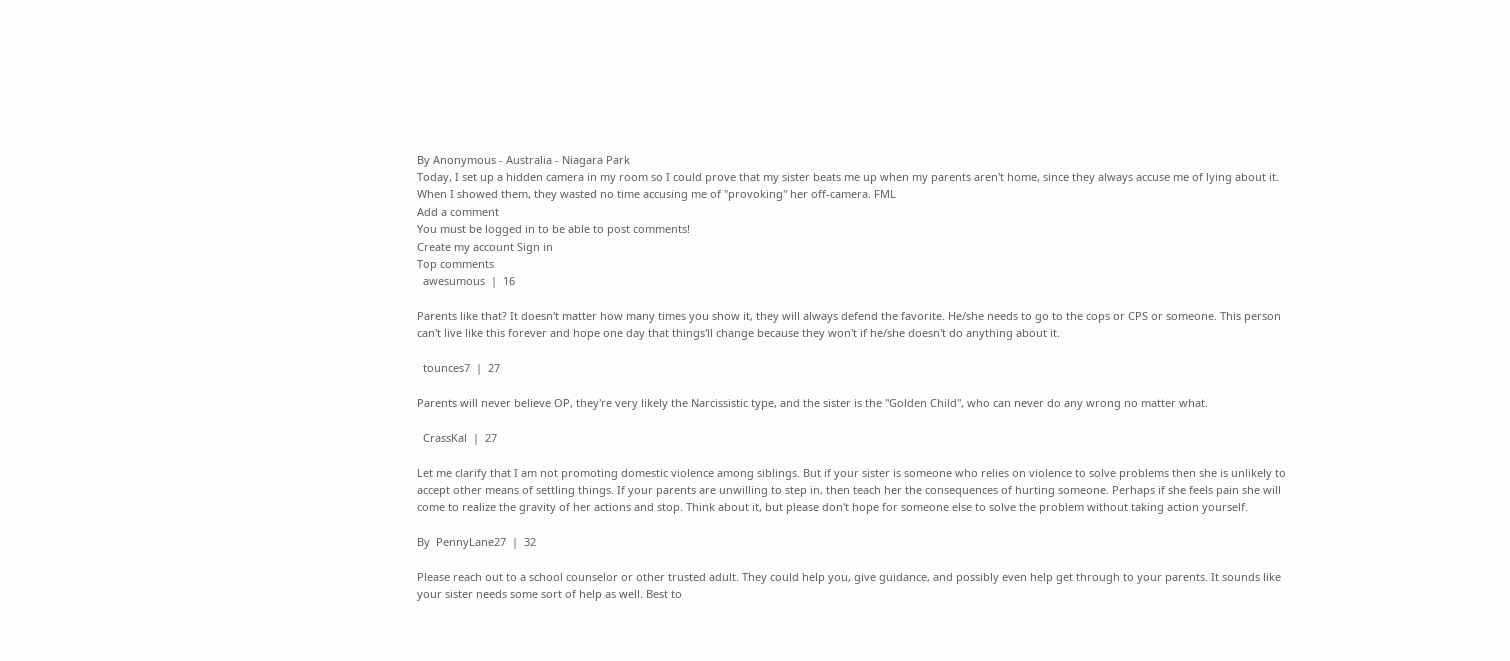By Anonymous - Australia - Niagara Park
Today, I set up a hidden camera in my room so I could prove that my sister beats me up when my parents aren't home, since they always accuse me of lying about it. When I showed them, they wasted no time accusing me of "provoking" her off-camera. FML
Add a comment
You must be logged in to be able to post comments!
Create my account Sign in
Top comments
  awesumous  |  16

Parents like that? It doesn't matter how many times you show it, they will always defend the favorite. He/she needs to go to the cops or CPS or someone. This person can't live like this forever and hope one day that things'll change because they won't if he/she doesn't do anything about it.

  tounces7  |  27

Parents will never believe OP, they're very likely the Narcissistic type, and the sister is the "Golden Child", who can never do any wrong no matter what.

  CrassKal  |  27

Let me clarify that I am not promoting domestic violence among siblings. But if your sister is someone who relies on violence to solve problems then she is unlikely to accept other means of settling things. If your parents are unwilling to step in, then teach her the consequences of hurting someone. Perhaps if she feels pain she will come to realize the gravity of her actions and stop. Think about it, but please don't hope for someone else to solve the problem without taking action yourself.

By  PennyLane27  |  32

Please reach out to a school counselor or other trusted adult. They could help you, give guidance, and possibly even help get through to your parents. It sounds like your sister needs some sort of help as well. Best to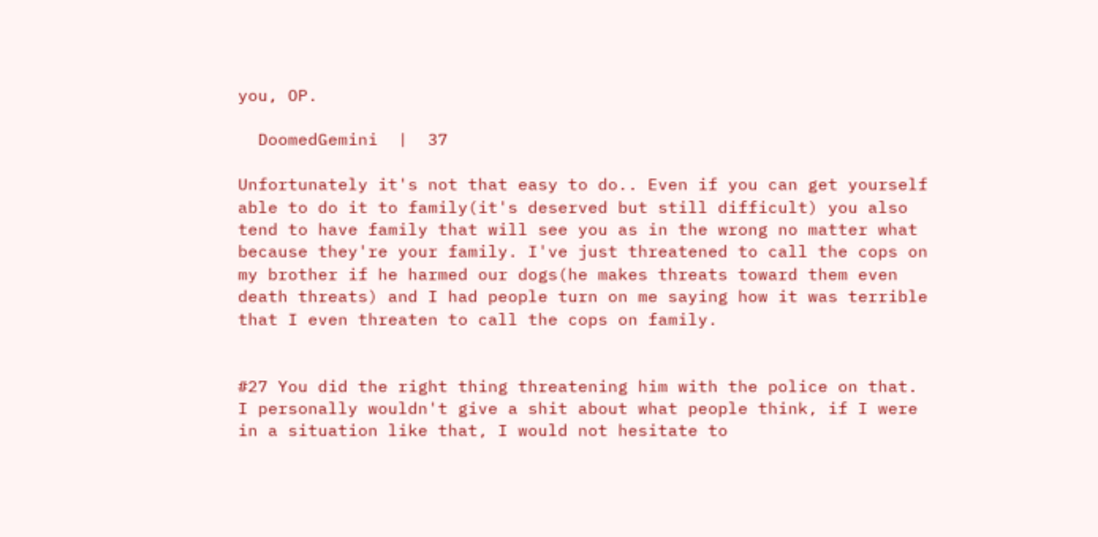you, OP.

  DoomedGemini  |  37

Unfortunately it's not that easy to do.. Even if you can get yourself able to do it to family(it's deserved but still difficult) you also tend to have family that will see you as in the wrong no matter what because they're your family. I've just threatened to call the cops on my brother if he harmed our dogs(he makes threats toward them even death threats) and I had people turn on me saying how it was terrible that I even threaten to call the cops on family.


#27 You did the right thing threatening him with the police on that. I personally wouldn't give a shit about what people think, if I were in a situation like that, I would not hesitate to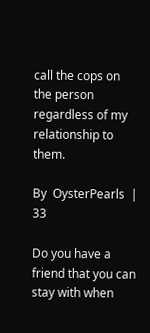call the cops on the person regardless of my relationship to them.

By  OysterPearls  |  33

Do you have a friend that you can stay with when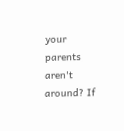your parents aren't around? If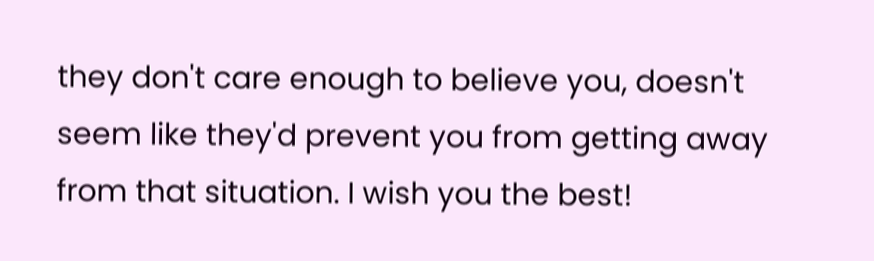they don't care enough to believe you, doesn't seem like they'd prevent you from getting away from that situation. I wish you the best!